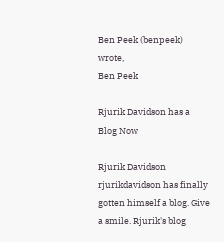Ben Peek (benpeek) wrote,
Ben Peek

Rjurik Davidson has a Blog Now

Rjurik Davidson rjurikdavidson has finally gotten himself a blog. Give a smile. Rjurik's blog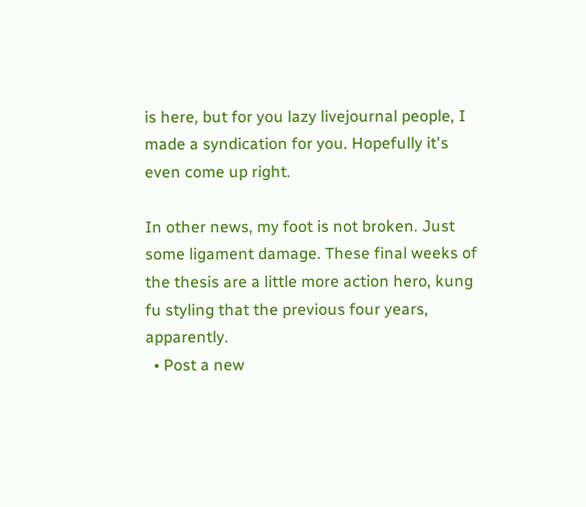is here, but for you lazy livejournal people, I made a syndication for you. Hopefully it's even come up right.

In other news, my foot is not broken. Just some ligament damage. These final weeks of the thesis are a little more action hero, kung fu styling that the previous four years, apparently.
  • Post a new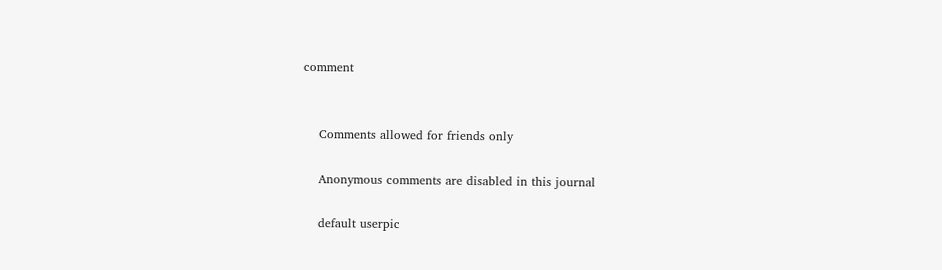comment


    Comments allowed for friends only

    Anonymous comments are disabled in this journal

    default userpic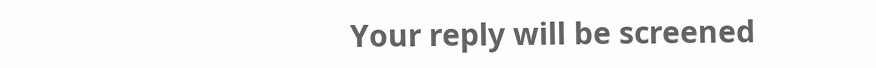Your reply will be screened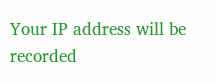Your IP address will be recorded